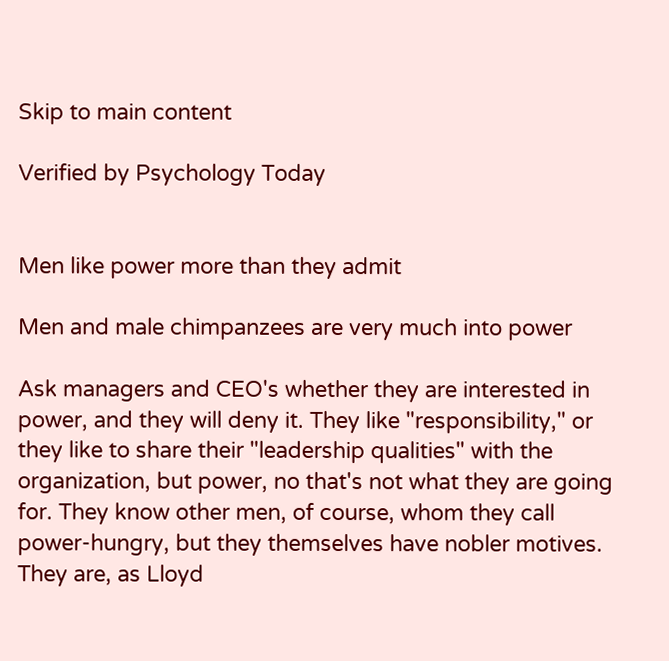Skip to main content

Verified by Psychology Today


Men like power more than they admit

Men and male chimpanzees are very much into power

Ask managers and CEO's whether they are interested in power, and they will deny it. They like "responsibility," or they like to share their "leadership qualities" with the organization, but power, no that's not what they are going for. They know other men, of course, whom they call power-hungry, but they themselves have nobler motives. They are, as Lloyd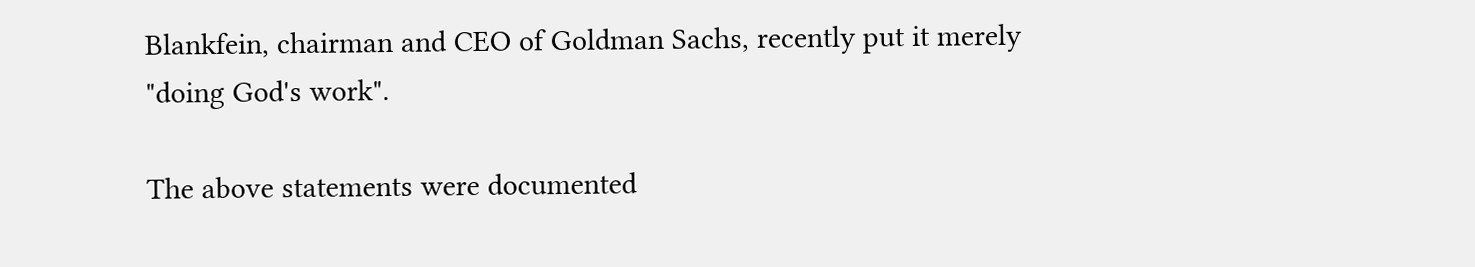Blankfein, chairman and CEO of Goldman Sachs, recently put it merely "doing God's work".

The above statements were documented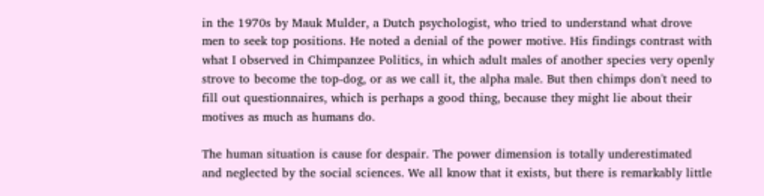in the 1970s by Mauk Mulder, a Dutch psychologist, who tried to understand what drove men to seek top positions. He noted a denial of the power motive. His findings contrast with what I observed in Chimpanzee Politics, in which adult males of another species very openly strove to become the top-dog, or as we call it, the alpha male. But then chimps don't need to fill out questionnaires, which is perhaps a good thing, because they might lie about their motives as much as humans do.

The human situation is cause for despair. The power dimension is totally underestimated and neglected by the social sciences. We all know that it exists, but there is remarkably little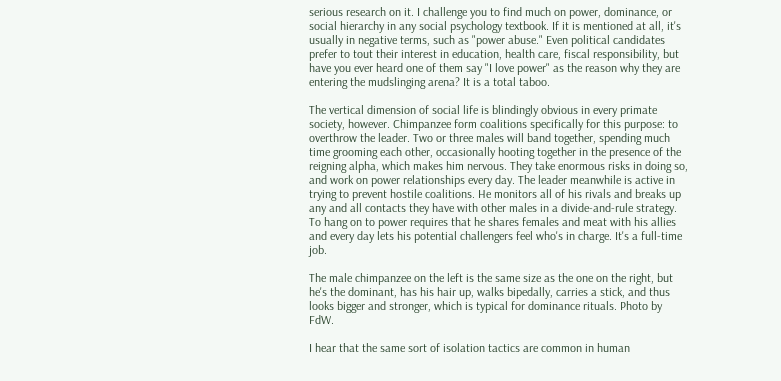serious research on it. I challenge you to find much on power, dominance, or social hierarchy in any social psychology textbook. If it is mentioned at all, it's usually in negative terms, such as "power abuse." Even political candidates prefer to tout their interest in education, health care, fiscal responsibility, but have you ever heard one of them say "I love power" as the reason why they are entering the mudslinging arena? It is a total taboo.

The vertical dimension of social life is blindingly obvious in every primate society, however. Chimpanzee form coalitions specifically for this purpose: to overthrow the leader. Two or three males will band together, spending much time grooming each other, occasionally hooting together in the presence of the reigning alpha, which makes him nervous. They take enormous risks in doing so, and work on power relationships every day. The leader meanwhile is active in trying to prevent hostile coalitions. He monitors all of his rivals and breaks up any and all contacts they have with other males in a divide-and-rule strategy. To hang on to power requires that he shares females and meat with his allies and every day lets his potential challengers feel who's in charge. It's a full-time job.

The male chimpanzee on the left is the same size as the one on the right, but he's the dominant, has his hair up, walks bipedally, carries a stick, and thus looks bigger and stronger, which is typical for dominance rituals. Photo by FdW.

I hear that the same sort of isolation tactics are common in human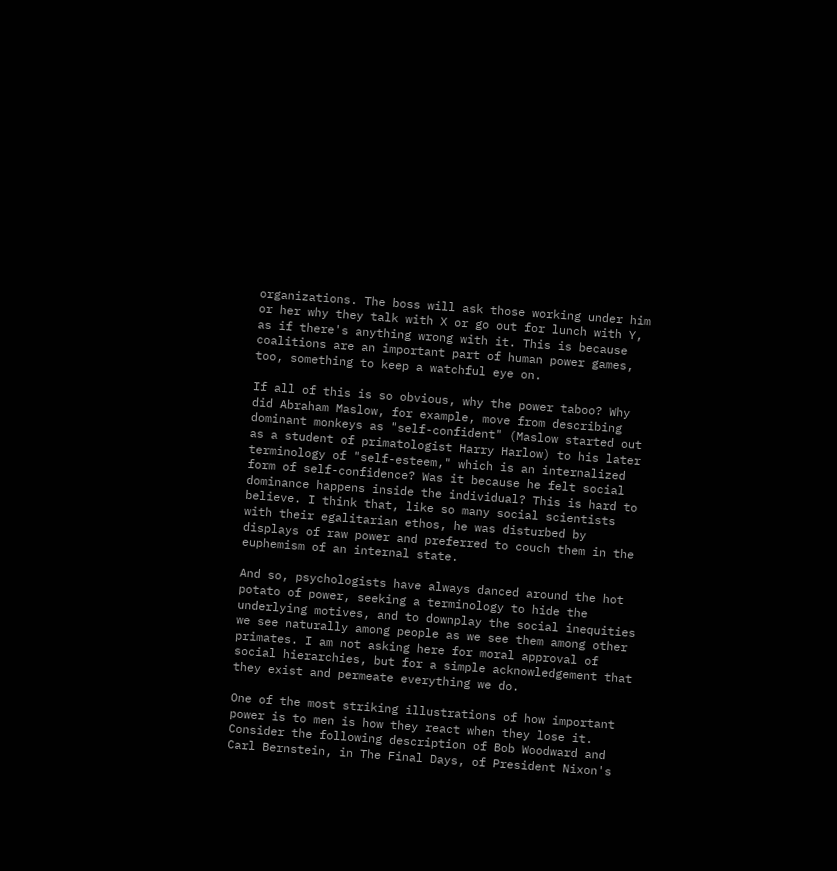organizations. The boss will ask those working under him or her why they talk with X or go out for lunch with Y, as if there's anything wrong with it. This is because coalitions are an important part of human power games, too, something to keep a watchful eye on.

If all of this is so obvious, why the power taboo? Why did Abraham Maslow, for example, move from describing dominant monkeys as "self-confident" (Maslow started out as a student of primatologist Harry Harlow) to his later terminology of "self-esteem," which is an internalized form of self-confidence? Was it because he felt social dominance happens inside the individual? This is hard to believe. I think that, like so many social scientists with their egalitarian ethos, he was disturbed by displays of raw power and preferred to couch them in the euphemism of an internal state.

And so, psychologists have always danced around the hot potato of power, seeking a terminology to hide the underlying motives, and to downplay the social inequities we see naturally among people as we see them among other primates. I am not asking here for moral approval of social hierarchies, but for a simple acknowledgement that they exist and permeate everything we do.

One of the most striking illustrations of how important power is to men is how they react when they lose it. Consider the following description of Bob Woodward and Carl Bernstein, in The Final Days, of President Nixon's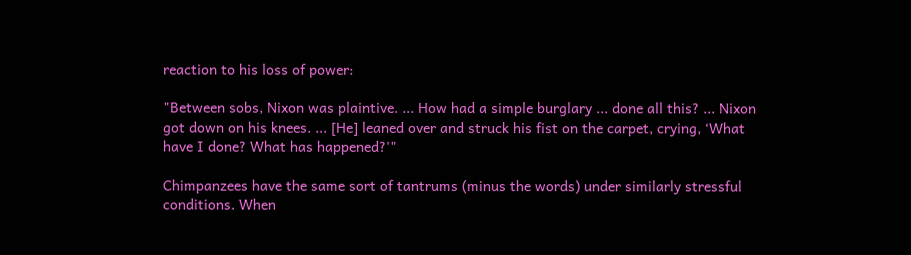reaction to his loss of power:

"Between sobs, Nixon was plaintive. ... How had a simple burglary ... done all this? ... Nixon got down on his knees. ... [He] leaned over and struck his fist on the carpet, crying, ‘What have I done? What has happened?'"

Chimpanzees have the same sort of tantrums (minus the words) under similarly stressful conditions. When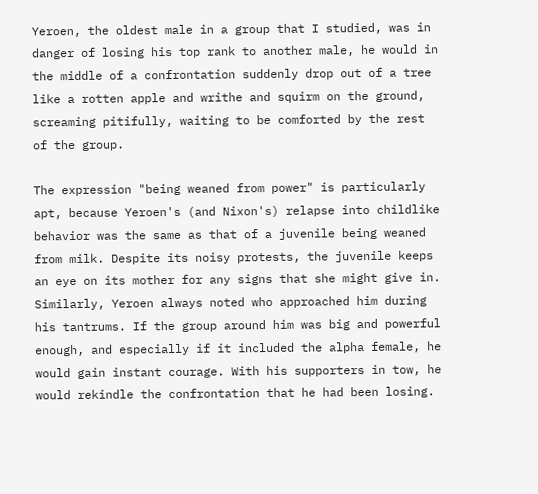Yeroen, the oldest male in a group that I studied, was in danger of losing his top rank to another male, he would in the middle of a confrontation suddenly drop out of a tree like a rotten apple and writhe and squirm on the ground, screaming pitifully, waiting to be comforted by the rest of the group.

The expression "being weaned from power" is particularly apt, because Yeroen's (and Nixon's) relapse into childlike behavior was the same as that of a juvenile being weaned from milk. Despite its noisy protests, the juvenile keeps an eye on its mother for any signs that she might give in. Similarly, Yeroen always noted who approached him during his tantrums. If the group around him was big and powerful enough, and especially if it included the alpha female, he would gain instant courage. With his supporters in tow, he would rekindle the confrontation that he had been losing.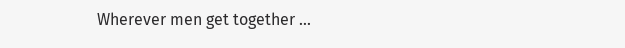Wherever men get together ...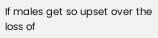If males get so upset over the loss of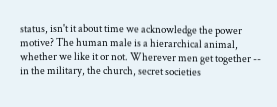status, isn't it about time we acknowledge the power motive? The human male is a hierarchical animal, whether we like it or not. Wherever men get together -- in the military, the church, secret societies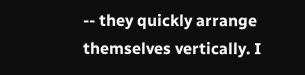-- they quickly arrange themselves vertically. I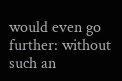would even go further: without such an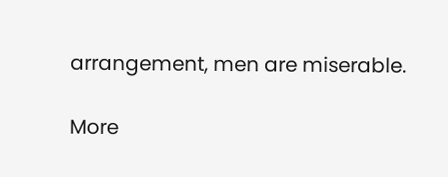arrangement, men are miserable.

More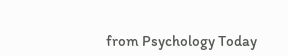from Psychology Today